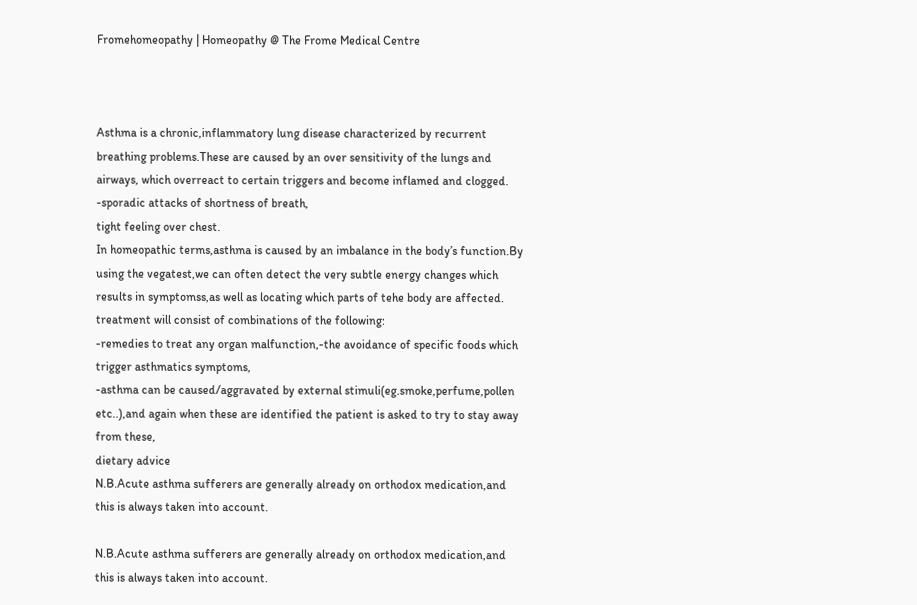Fromehomeopathy | Homeopathy @ The Frome Medical Centre



Asthma is a chronic,inflammatory lung disease characterized by recurrent breathing problems.These are caused by an over sensitivity of the lungs and airways, which overreact to certain triggers and become inflamed and clogged.
-sporadic attacks of shortness of breath,
tight feeling over chest.
In homeopathic terms,asthma is caused by an imbalance in the body’s function.By using the vegatest,we can often detect the very subtle energy changes which results in symptomss,as well as locating which parts of tehe body are affected.
treatment will consist of combinations of the following:
-remedies to treat any organ malfunction,-the avoidance of specific foods which trigger asthmatics symptoms,
-asthma can be caused/aggravated by external stimuli(eg.smoke,perfume,pollen etc..),and again when these are identified the patient is asked to try to stay away from these,
dietary advice
N.B.Acute asthma sufferers are generally already on orthodox medication,and this is always taken into account.

N.B.Acute asthma sufferers are generally already on orthodox medication,and this is always taken into account.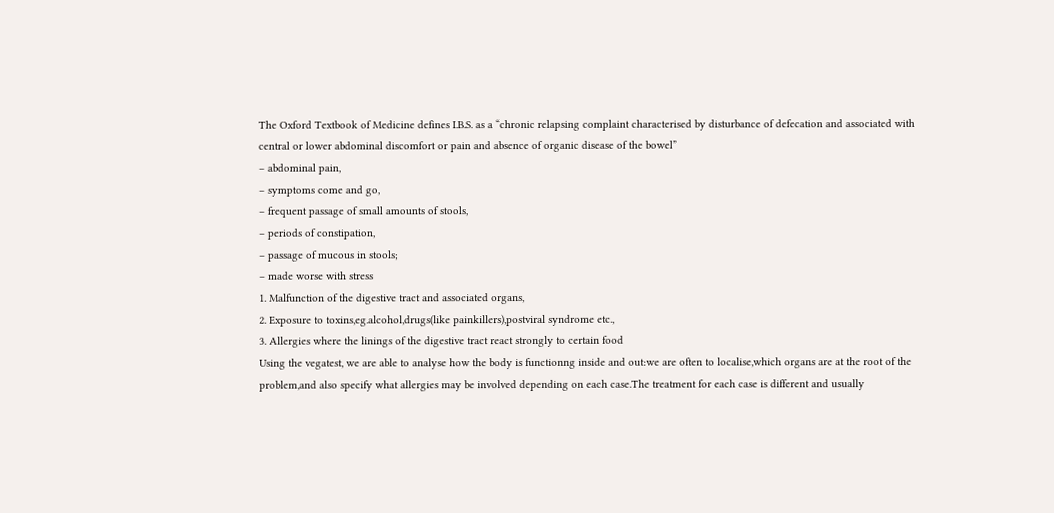The Oxford Textbook of Medicine defines I.B.S. as a “chronic relapsing complaint characterised by disturbance of defecation and associated with central or lower abdominal discomfort or pain and absence of organic disease of the bowel”
– abdominal pain,
– symptoms come and go,
– frequent passage of small amounts of stools,
– periods of constipation,
– passage of mucous in stools;
– made worse with stress
1. Malfunction of the digestive tract and associated organs,
2. Exposure to toxins,eg.alcohol,drugs(like painkillers),postviral syndrome etc.,
3. Allergies where the linings of the digestive tract react strongly to certain food
Using the vegatest, we are able to analyse how the body is functionng inside and out:we are often to localise,which organs are at the root of the problem,and also specify what allergies may be involved depending on each case.The treatment for each case is different and usually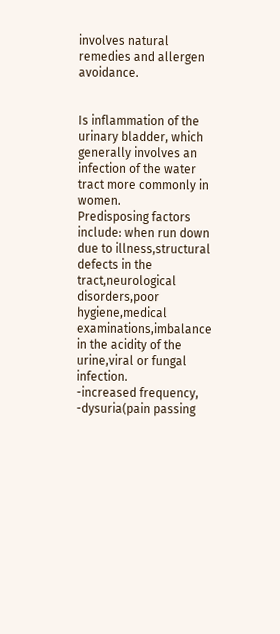involves natural remedies and allergen avoidance.


Is inflammation of the urinary bladder, which generally involves an infection of the water tract more commonly in women.
Predisposing factors include: when run down due to illness,structural defects in the tract,neurological disorders,poor hygiene,medical examinations,imbalance in the acidity of the urine,viral or fungal infection.
-increased frequency,
-dysuria(pain passing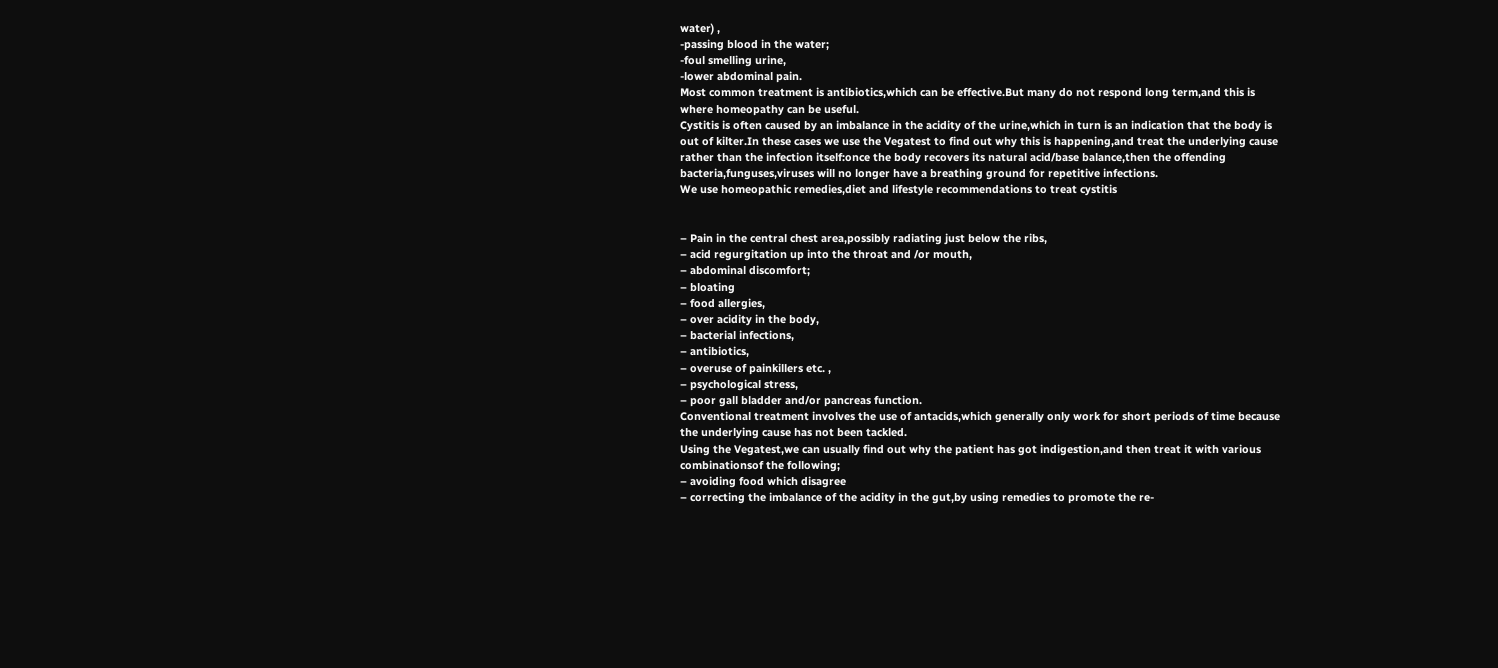water) ,
-passing blood in the water;
-foul smelling urine,
-lower abdominal pain.
Most common treatment is antibiotics,which can be effective.But many do not respond long term,and this is where homeopathy can be useful.
Cystitis is often caused by an imbalance in the acidity of the urine,which in turn is an indication that the body is out of kilter.In these cases we use the Vegatest to find out why this is happening,and treat the underlying cause rather than the infection itself:once the body recovers its natural acid/base balance,then the offending bacteria,funguses,viruses will no longer have a breathing ground for repetitive infections.
We use homeopathic remedies,diet and lifestyle recommendations to treat cystitis


– Pain in the central chest area,possibly radiating just below the ribs,
– acid regurgitation up into the throat and /or mouth,
– abdominal discomfort;
– bloating
– food allergies,
– over acidity in the body,
– bacterial infections,
– antibiotics,
– overuse of painkillers etc. ,
– psychological stress,
– poor gall bladder and/or pancreas function.
Conventional treatment involves the use of antacids,which generally only work for short periods of time because the underlying cause has not been tackled.
Using the Vegatest,we can usually find out why the patient has got indigestion,and then treat it with various combinationsof the following;
– avoiding food which disagree
– correcting the imbalance of the acidity in the gut,by using remedies to promote the re-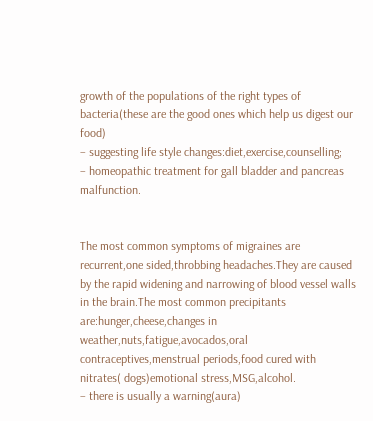growth of the populations of the right types of bacteria(these are the good ones which help us digest our food)
– suggesting life style changes:diet,exercise,counselling;
– homeopathic treatment for gall bladder and pancreas malfunction.


The most common symptoms of migraines are recurrent,one sided,throbbing headaches.They are caused by the rapid widening and narrowing of blood vessel walls in the brain.The most common precipitants are:hunger,cheese,changes in weather,nuts,fatigue,avocados,oral contraceptives,menstrual periods,food cured with nitrates( dogs)emotional stress,MSG,alcohol.
– there is usually a warning(aura)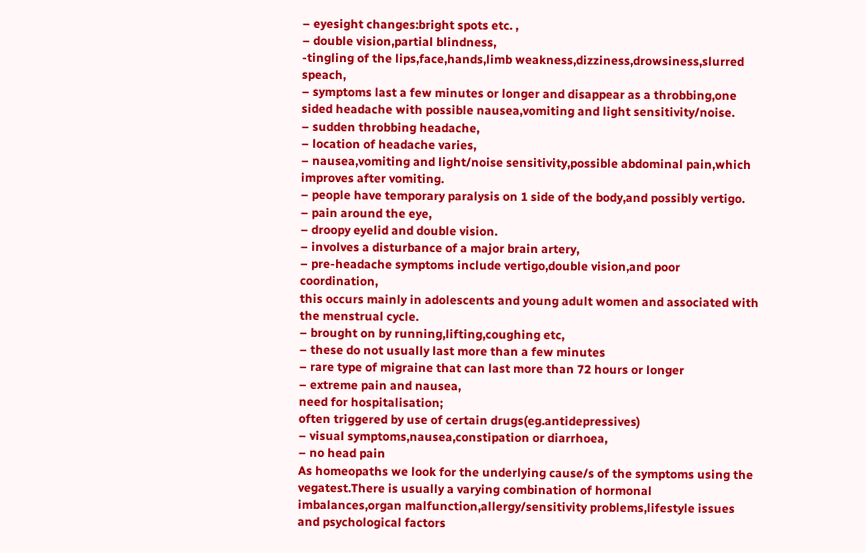– eyesight changes:bright spots etc. ,
– double vision,partial blindness,
-tingling of the lips,face,hands,limb weakness,dizziness,drowsiness,slurred speach,
– symptoms last a few minutes or longer and disappear as a throbbing,one sided headache with possible nausea,vomiting and light sensitivity/noise.
– sudden throbbing headache,
– location of headache varies,
– nausea,vomiting and light/noise sensitivity,possible abdominal pain,which improves after vomiting.
– people have temporary paralysis on 1 side of the body,and possibly vertigo.
– pain around the eye,
– droopy eyelid and double vision.
– involves a disturbance of a major brain artery,
– pre-headache symptoms include vertigo,double vision,and poor coordination,
this occurs mainly in adolescents and young adult women and associated with the menstrual cycle.
– brought on by running,lifting,coughing etc,
– these do not usually last more than a few minutes
– rare type of migraine that can last more than 72 hours or longer
– extreme pain and nausea,
need for hospitalisation;
often triggered by use of certain drugs(eg.antidepressives)
– visual symptoms,nausea,constipation or diarrhoea,
– no head pain
As homeopaths we look for the underlying cause/s of the symptoms using the vegatest.There is usually a varying combination of hormonal imbalances,organ malfunction,allergy/sensitivity problems,lifestyle issues and psychological factors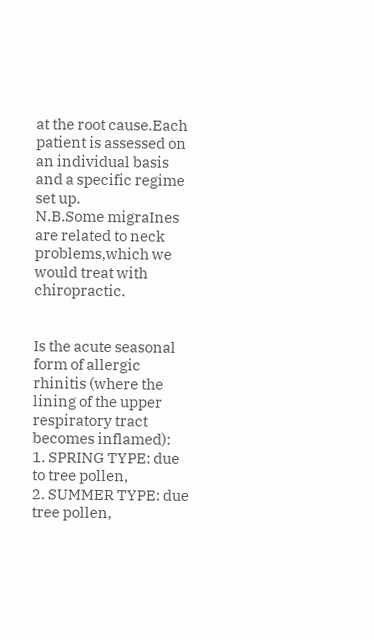at the root cause.Each patient is assessed on an individual basis and a specific regime set up.
N.B.Some migraInes are related to neck problems,which we would treat with chiropractic.


Is the acute seasonal form of allergic rhinitis (where the lining of the upper respiratory tract becomes inflamed):
1. SPRING TYPE: due to tree pollen,
2. SUMMER TYPE: due tree pollen,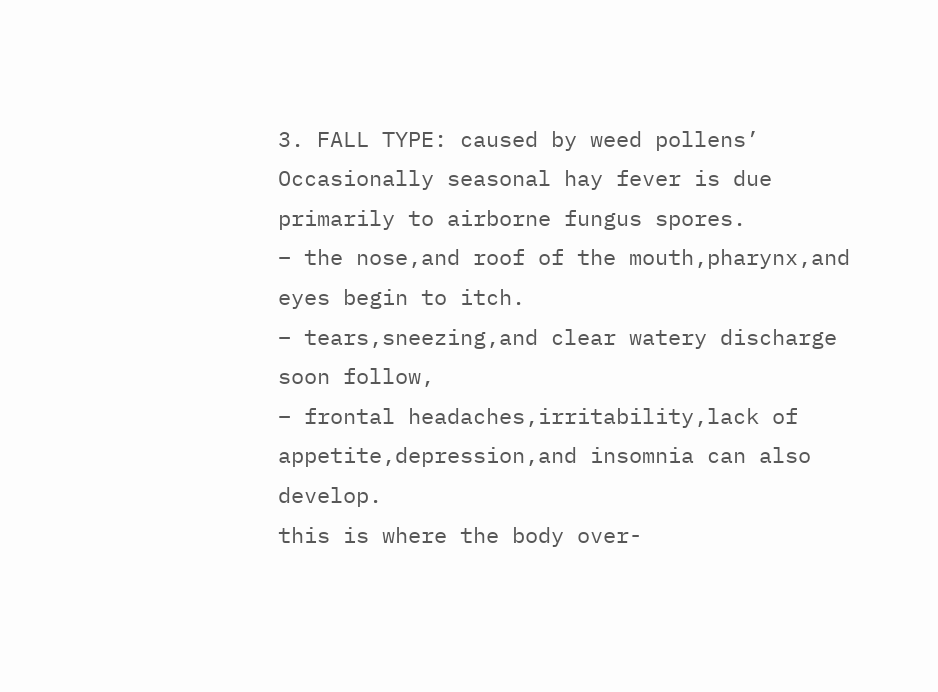3. FALL TYPE: caused by weed pollens’
Occasionally seasonal hay fever is due primarily to airborne fungus spores.
– the nose,and roof of the mouth,pharynx,and eyes begin to itch.
– tears,sneezing,and clear watery discharge soon follow,
– frontal headaches,irritability,lack of appetite,depression,and insomnia can also develop.
this is where the body over-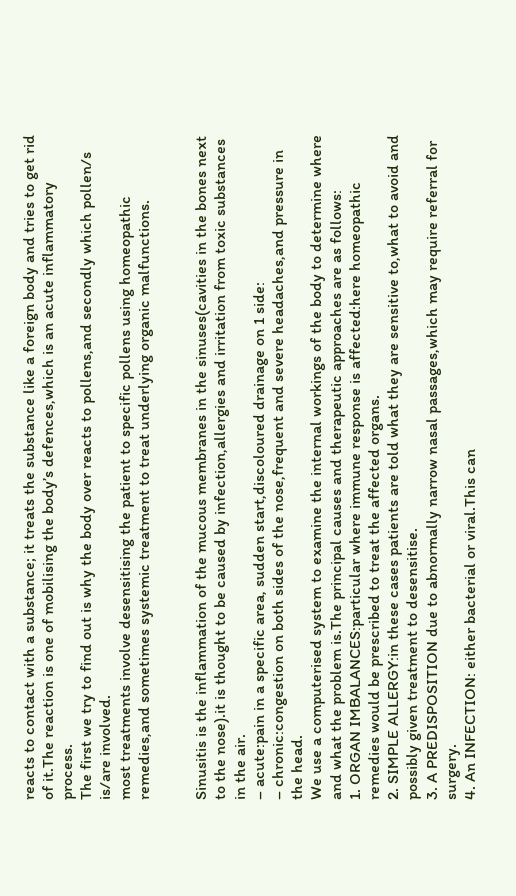reacts to contact with a substance; it treats the substance like a foreign body and tries to get rid of it.The reaction is one of mobilising the body’s defences,which is an acute inflammatory process.
The first we try to find out is why the body over reacts to pollens,and secondly which pollen/s is/are involved.
most treatments involve desensitising the patient to specific pollens using homeopathic remedies,and sometimes systemic treatment to treat underlying organic malfunctions.


Sinusitis is the inflammation of the mucous membranes in the sinuses(cavities in the bones next to the nose).it is thought to be caused by infection,allergies and irritation from toxic substances in the air.
– acute:pain in a specific area, sudden start,discoloured drainage on 1 side:
– chronic:congestion on both sides of the nose,frequent and severe headaches,and pressure in the head.
We use a computerised system to examine the internal workings of the body to determine where and what the problem is.The principal causes and therapeutic approaches are as follows:
1. ORGAN IMBALANCES:particular where immune response is affected:here homeopathic remedies would be prescribed to treat the affected organs.
2. SIMPLE ALLERGY:in these cases patients are told what they are sensitive to,what to avoid and possibly given treatment to desensitise.
3. A PREDISPOSITION due to abnormally narrow nasal passages,which may require referral for surgery.
4. An INFECTION: either bacterial or viral.This can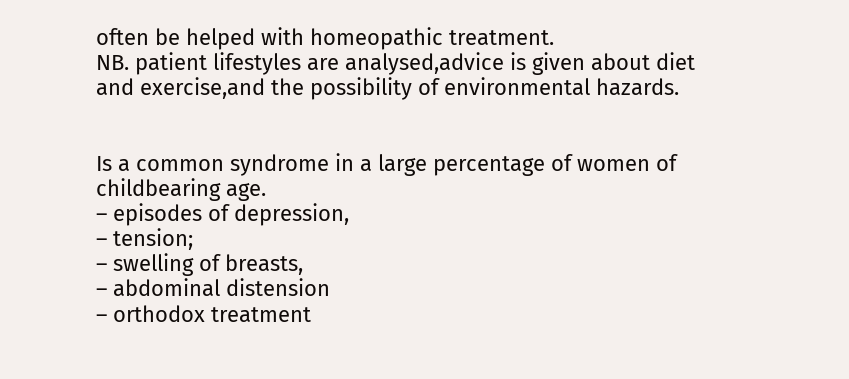often be helped with homeopathic treatment.
NB. patient lifestyles are analysed,advice is given about diet and exercise,and the possibility of environmental hazards.


Is a common syndrome in a large percentage of women of childbearing age.
– episodes of depression,
– tension;
– swelling of breasts,
– abdominal distension
– orthodox treatment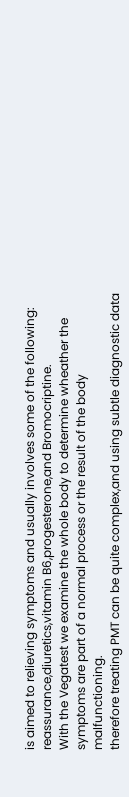is aimed to relieving symptoms and usually involves some of the following: reassurance,diuretics,vitamin B6,progesterone,and Bromocriptine.
With the Vegatest we examine the whole body to determine wheather the symptoms are part of a normal process or the result of the body malfunctioning.
therefore treating PMT can be quite complex,and using subtle diagnostic data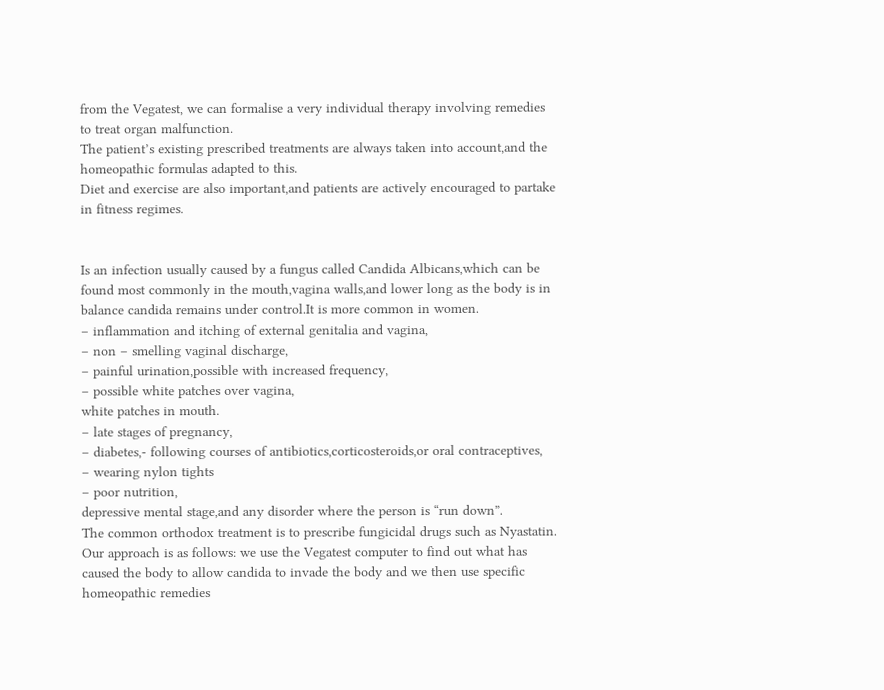from the Vegatest, we can formalise a very individual therapy involving remedies to treat organ malfunction.
The patient’s existing prescribed treatments are always taken into account,and the homeopathic formulas adapted to this.
Diet and exercise are also important,and patients are actively encouraged to partake in fitness regimes.


Is an infection usually caused by a fungus called Candida Albicans,which can be found most commonly in the mouth,vagina walls,and lower long as the body is in balance candida remains under control.It is more common in women.
– inflammation and itching of external genitalia and vagina,
– non – smelling vaginal discharge,
– painful urination,possible with increased frequency,
– possible white patches over vagina,
white patches in mouth.
– late stages of pregnancy,
– diabetes,- following courses of antibiotics,corticosteroids,or oral contraceptives,
– wearing nylon tights
– poor nutrition,
depressive mental stage,and any disorder where the person is “run down”.
The common orthodox treatment is to prescribe fungicidal drugs such as Nyastatin.
Our approach is as follows: we use the Vegatest computer to find out what has caused the body to allow candida to invade the body and we then use specific homeopathic remedies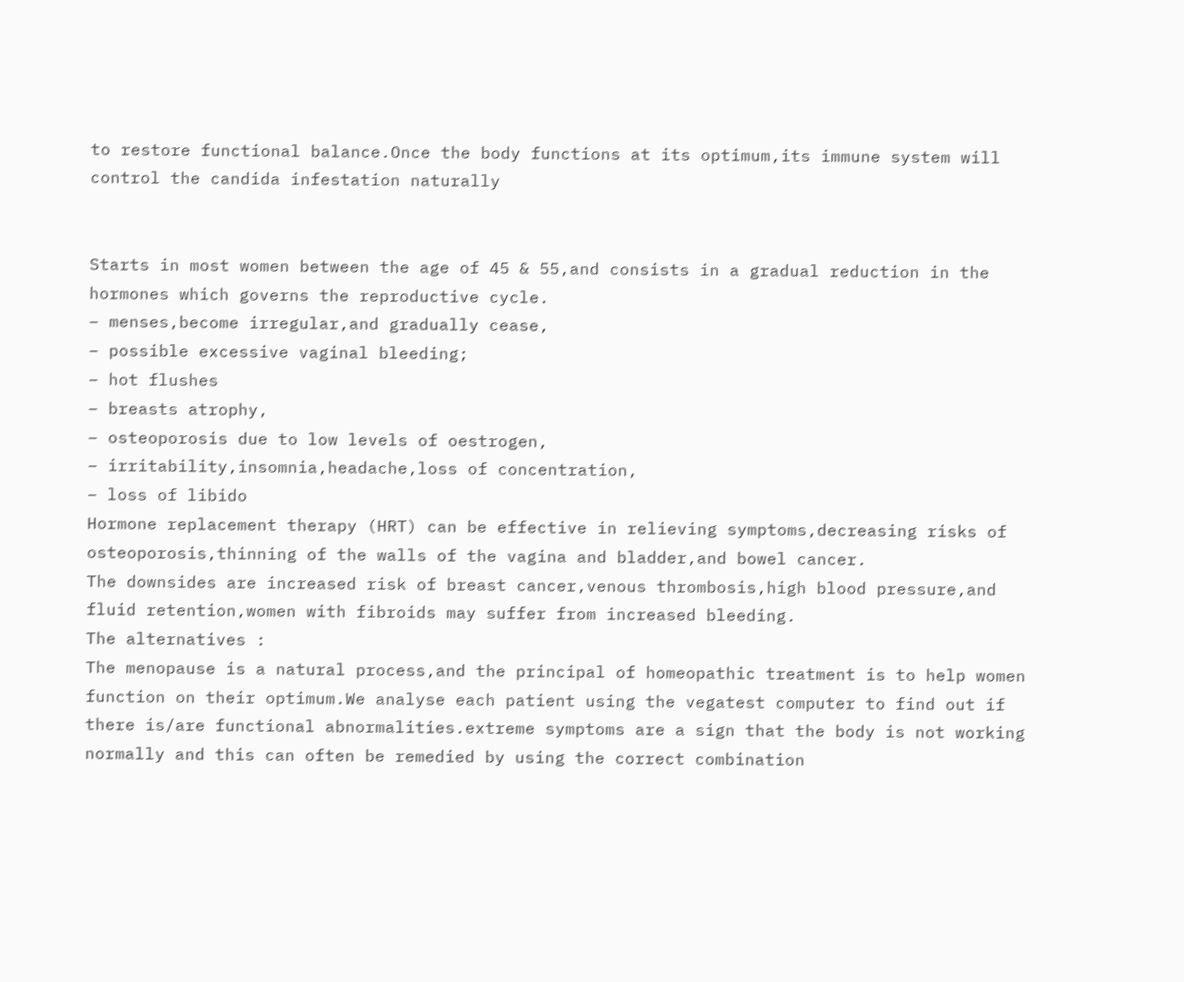to restore functional balance.Once the body functions at its optimum,its immune system will control the candida infestation naturally


Starts in most women between the age of 45 & 55,and consists in a gradual reduction in the hormones which governs the reproductive cycle.
– menses,become irregular,and gradually cease,
– possible excessive vaginal bleeding;
– hot flushes
– breasts atrophy,
– osteoporosis due to low levels of oestrogen,
– irritability,insomnia,headache,loss of concentration,
– loss of libido
Hormone replacement therapy (HRT) can be effective in relieving symptoms,decreasing risks of osteoporosis,thinning of the walls of the vagina and bladder,and bowel cancer.
The downsides are increased risk of breast cancer,venous thrombosis,high blood pressure,and fluid retention,women with fibroids may suffer from increased bleeding.
The alternatives :
The menopause is a natural process,and the principal of homeopathic treatment is to help women function on their optimum.We analyse each patient using the vegatest computer to find out if there is/are functional abnormalities.extreme symptoms are a sign that the body is not working normally and this can often be remedied by using the correct combination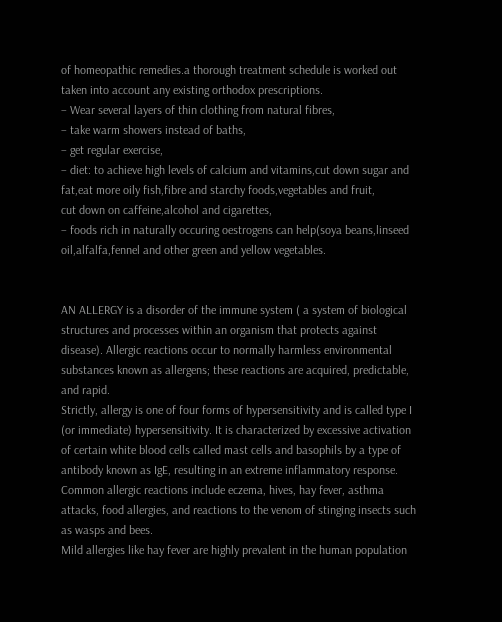of homeopathic remedies.a thorough treatment schedule is worked out taken into account any existing orthodox prescriptions.
– Wear several layers of thin clothing from natural fibres,
– take warm showers instead of baths,
– get regular exercise,
– diet: to achieve high levels of calcium and vitamins,cut down sugar and fat,eat more oily fish,fibre and starchy foods,vegetables and fruit,
cut down on caffeine,alcohol and cigarettes,
– foods rich in naturally occuring oestrogens can help(soya beans,linseed oil,alfalfa,fennel and other green and yellow vegetables.


AN ALLERGY is a disorder of the immune system ( a system of biological structures and processes within an organism that protects against disease). Allergic reactions occur to normally harmless environmental substances known as allergens; these reactions are acquired, predictable, and rapid.
Strictly, allergy is one of four forms of hypersensitivity and is called type I (or immediate) hypersensitivity. It is characterized by excessive activation of certain white blood cells called mast cells and basophils by a type of antibody known as IgE, resulting in an extreme inflammatory response. Common allergic reactions include eczema, hives, hay fever, asthma attacks, food allergies, and reactions to the venom of stinging insects such as wasps and bees.
Mild allergies like hay fever are highly prevalent in the human population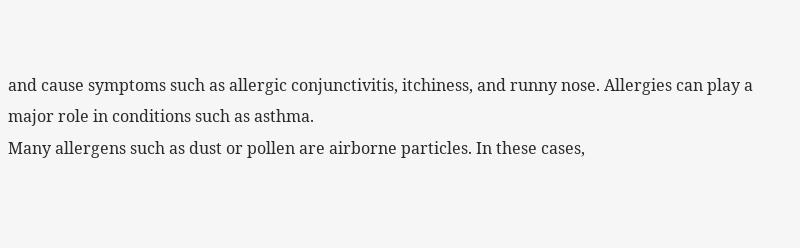and cause symptoms such as allergic conjunctivitis, itchiness, and runny nose. Allergies can play a major role in conditions such as asthma.
Many allergens such as dust or pollen are airborne particles. In these cases,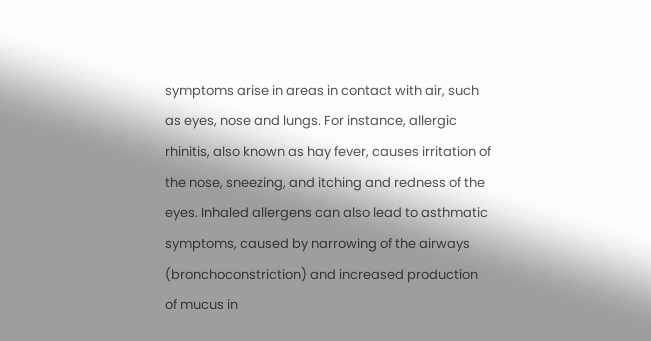symptoms arise in areas in contact with air, such as eyes, nose and lungs. For instance, allergic rhinitis, also known as hay fever, causes irritation of the nose, sneezing, and itching and redness of the eyes. Inhaled allergens can also lead to asthmatic symptoms, caused by narrowing of the airways (bronchoconstriction) and increased production of mucus in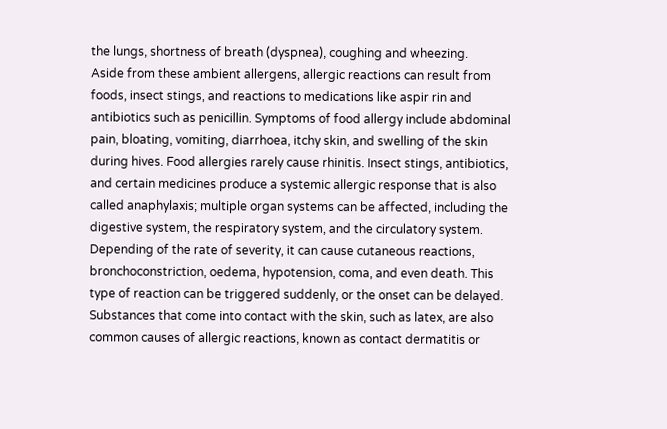the lungs, shortness of breath (dyspnea), coughing and wheezing.
Aside from these ambient allergens, allergic reactions can result from foods, insect stings, and reactions to medications like aspir rin and antibiotics such as penicillin. Symptoms of food allergy include abdominal pain, bloating, vomiting, diarrhoea, itchy skin, and swelling of the skin during hives. Food allergies rarely cause rhinitis. Insect stings, antibiotics, and certain medicines produce a systemic allergic response that is also called anaphylaxis; multiple organ systems can be affected, including the digestive system, the respiratory system, and the circulatory system. Depending of the rate of severity, it can cause cutaneous reactions, bronchoconstriction, oedema, hypotension, coma, and even death. This type of reaction can be triggered suddenly, or the onset can be delayed.
Substances that come into contact with the skin, such as latex, are also common causes of allergic reactions, known as contact dermatitis or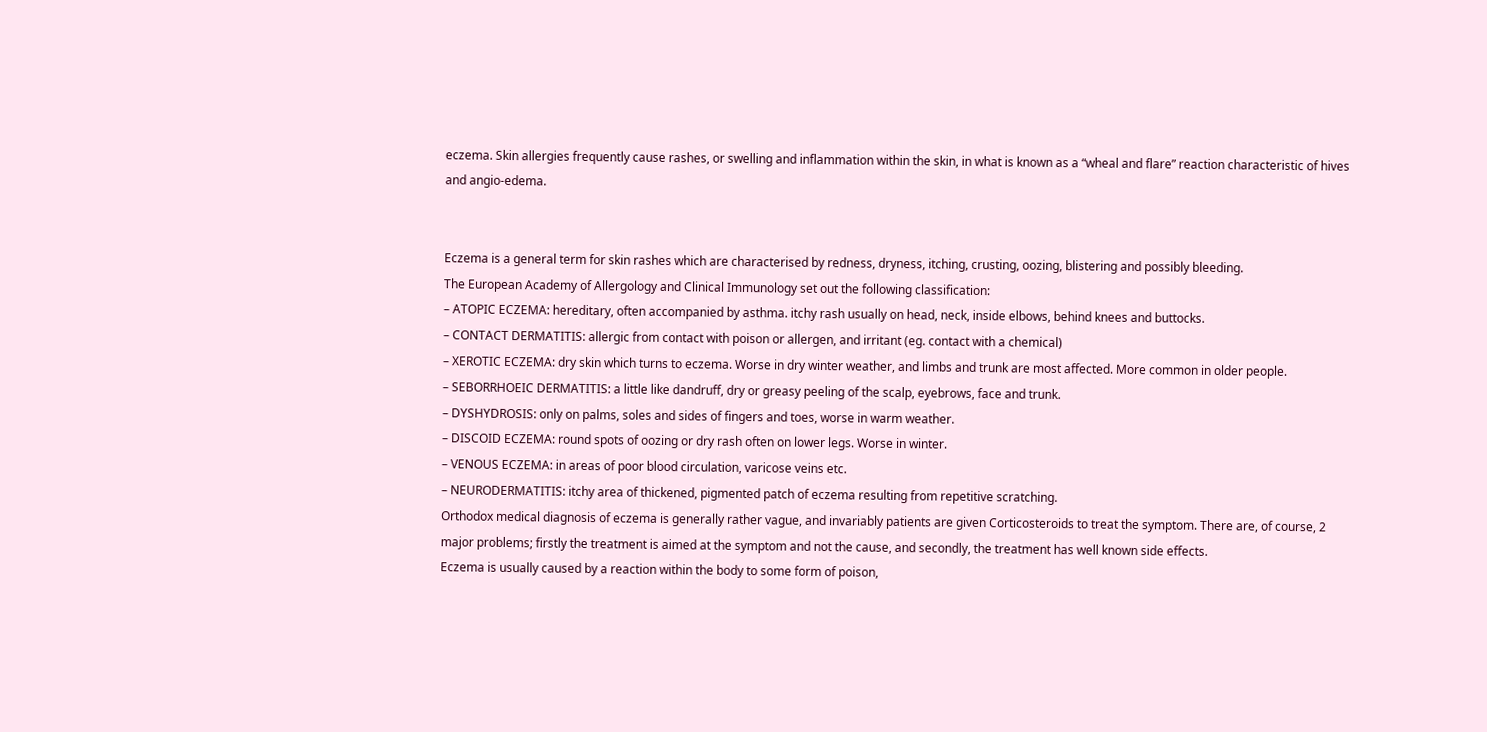eczema. Skin allergies frequently cause rashes, or swelling and inflammation within the skin, in what is known as a “wheal and flare” reaction characteristic of hives and angio-edema.


Eczema is a general term for skin rashes which are characterised by redness, dryness, itching, crusting, oozing, blistering and possibly bleeding.
The European Academy of Allergology and Clinical Immunology set out the following classification:
– ATOPIC ECZEMA: hereditary, often accompanied by asthma. itchy rash usually on head, neck, inside elbows, behind knees and buttocks.
– CONTACT DERMATITIS: allergic from contact with poison or allergen, and irritant (eg. contact with a chemical)
– XEROTIC ECZEMA: dry skin which turns to eczema. Worse in dry winter weather, and limbs and trunk are most affected. More common in older people.
– SEBORRHOEIC DERMATITIS: a little like dandruff, dry or greasy peeling of the scalp, eyebrows, face and trunk.
– DYSHYDROSIS: only on palms, soles and sides of fingers and toes, worse in warm weather.
– DISCOID ECZEMA: round spots of oozing or dry rash often on lower legs. Worse in winter.
– VENOUS ECZEMA: in areas of poor blood circulation, varicose veins etc.
– NEURODERMATITIS: itchy area of thickened, pigmented patch of eczema resulting from repetitive scratching.
Orthodox medical diagnosis of eczema is generally rather vague, and invariably patients are given Corticosteroids to treat the symptom. There are, of course, 2 major problems; firstly the treatment is aimed at the symptom and not the cause, and secondly, the treatment has well known side effects.
Eczema is usually caused by a reaction within the body to some form of poison,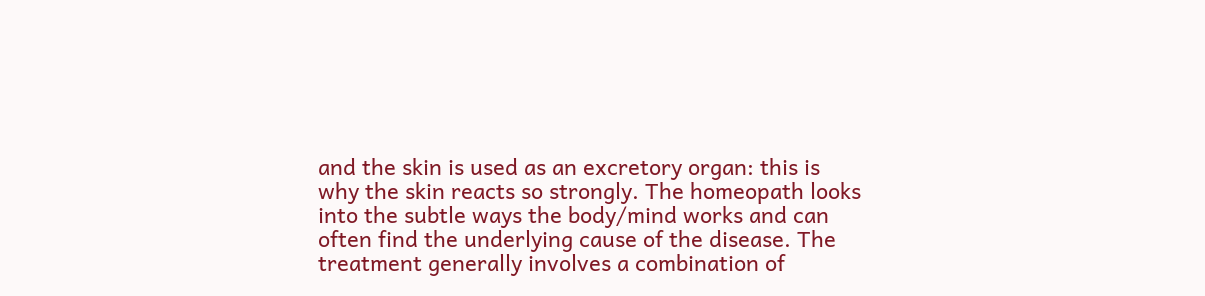and the skin is used as an excretory organ: this is why the skin reacts so strongly. The homeopath looks into the subtle ways the body/mind works and can often find the underlying cause of the disease. The treatment generally involves a combination of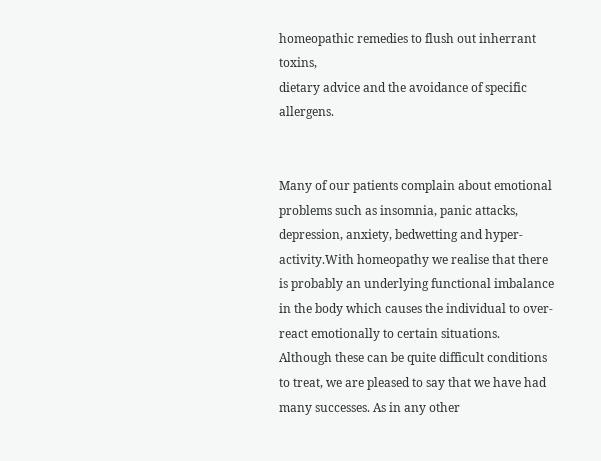homeopathic remedies to flush out inherrant toxins,
dietary advice and the avoidance of specific allergens.


Many of our patients complain about emotional problems such as insomnia, panic attacks, depression, anxiety, bedwetting and hyper-activity.With homeopathy we realise that there is probably an underlying functional imbalance in the body which causes the individual to over-react emotionally to certain situations. Although these can be quite difficult conditions to treat, we are pleased to say that we have had many successes. As in any other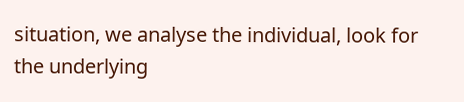situation, we analyse the individual, look for the underlying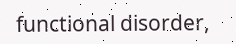functional disorder,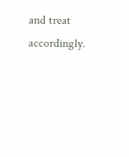and treat accordingly.